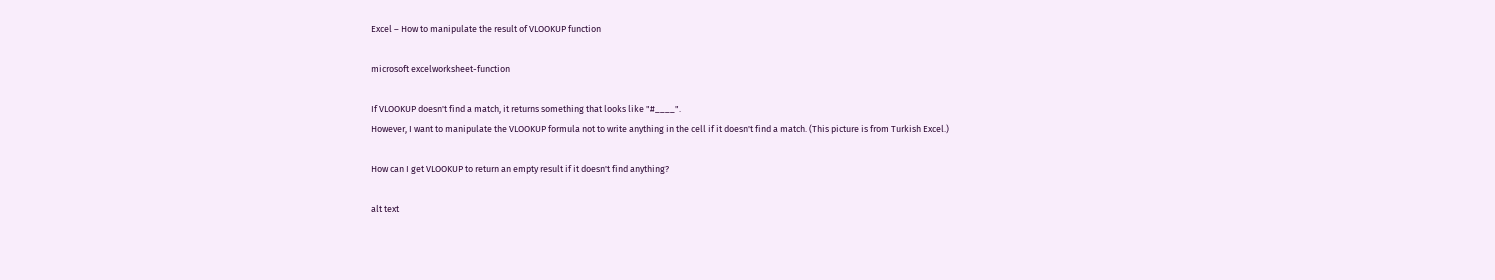Excel – How to manipulate the result of VLOOKUP function

microsoft excelworksheet-function

If VLOOKUP doesn't find a match, it returns something that looks like "#____".
However, I want to manipulate the VLOOKUP formula not to write anything in the cell if it doesn't find a match. (This picture is from Turkish Excel.)

How can I get VLOOKUP to return an empty result if it doesn't find anything?

alt text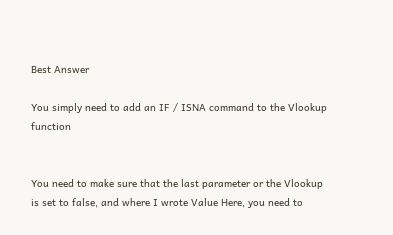Best Answer

You simply need to add an IF / ISNA command to the Vlookup function


You need to make sure that the last parameter or the Vlookup is set to false, and where I wrote Value Here, you need to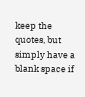keep the quotes, but simply have a blank space if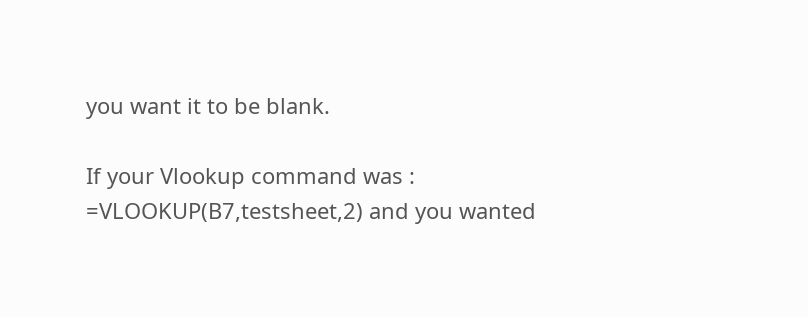you want it to be blank.

If your Vlookup command was : =VLOOKUP(B7,testsheet,2) and you wanted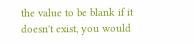the value to be blank if it doesn't exist, you would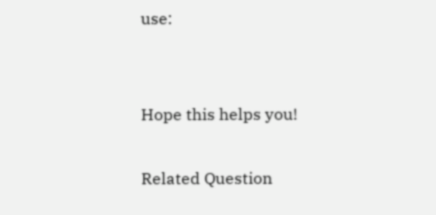use:


Hope this helps you!

Related Question